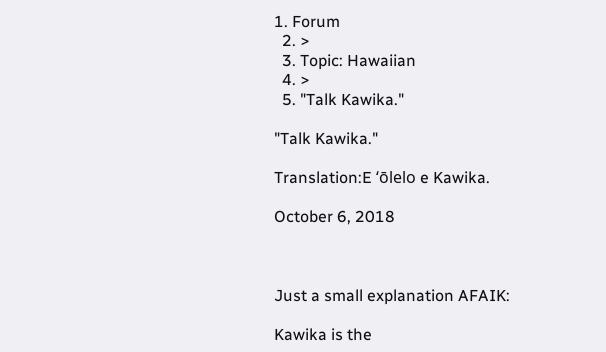1. Forum
  2. >
  3. Topic: Hawaiian
  4. >
  5. "Talk Kawika."

"Talk Kawika."

Translation:E ʻōlelo e Kawika.

October 6, 2018



Just a small explanation AFAIK:

Kawika is the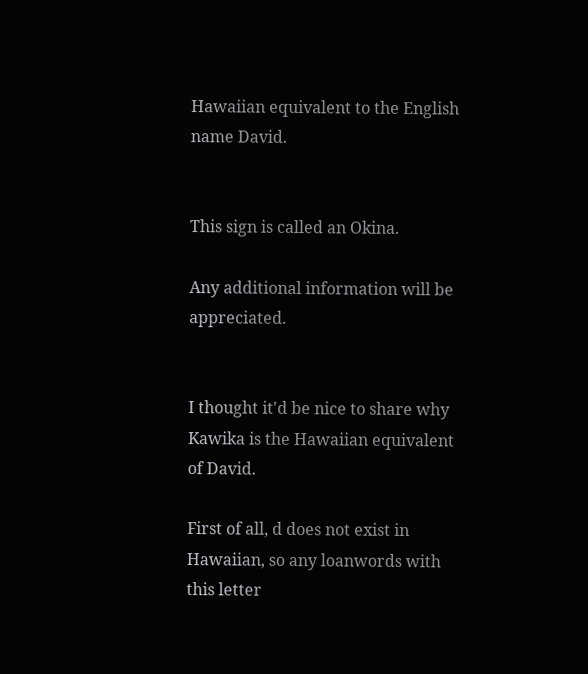Hawaiian equivalent to the English name David.


This sign is called an Okina.

Any additional information will be appreciated.


I thought it'd be nice to share why Kawika is the Hawaiian equivalent of David.

First of all, d does not exist in Hawaiian, so any loanwords with this letter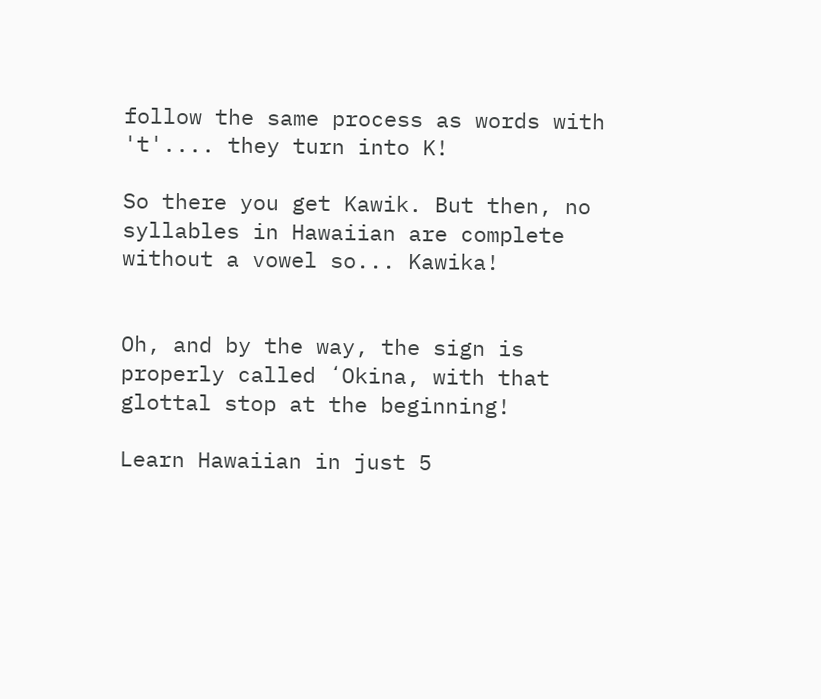follow the same process as words with 't'.... they turn into K!

So there you get Kawik. But then, no syllables in Hawaiian are complete without a vowel so... Kawika!


Oh, and by the way, the sign is properly called ʻOkina, with that glottal stop at the beginning!

Learn Hawaiian in just 5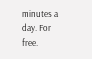minutes a day. For free.